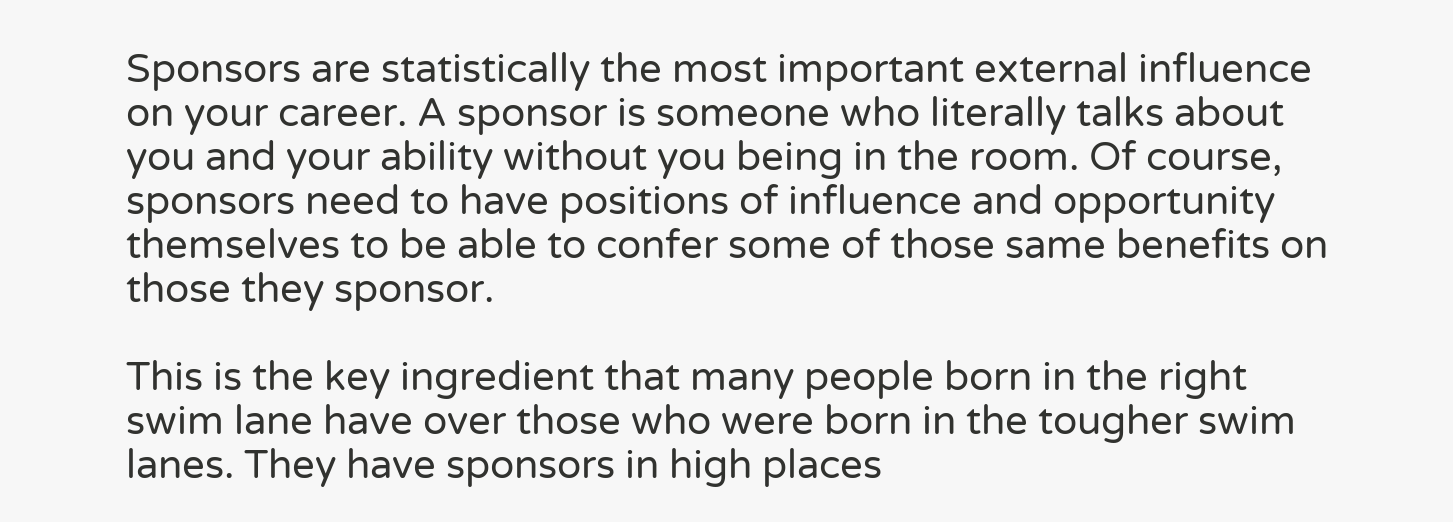Sponsors are statistically the most important external influence on your career. A sponsor is someone who literally talks about you and your ability without you being in the room. Of course, sponsors need to have positions of influence and opportunity themselves to be able to confer some of those same benefits on those they sponsor.

This is the key ingredient that many people born in the right swim lane have over those who were born in the tougher swim lanes. They have sponsors in high places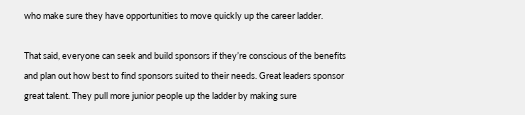who make sure they have opportunities to move quickly up the career ladder.

That said, everyone can seek and build sponsors if they’re conscious of the benefits and plan out how best to find sponsors suited to their needs. Great leaders sponsor great talent. They pull more junior people up the ladder by making sure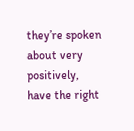they’re spoken about very positively, have the right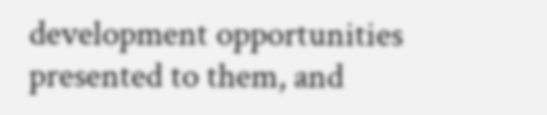development opportunities presented to them, and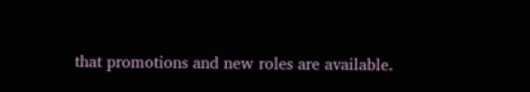that promotions and new roles are available.